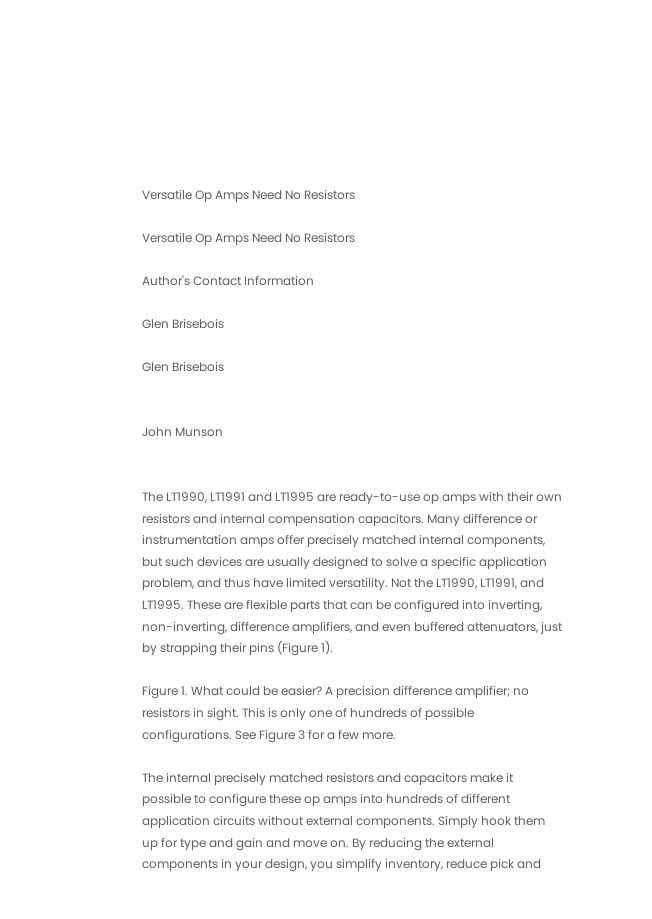Versatile Op Amps Need No Resistors

Versatile Op Amps Need No Resistors

Author's Contact Information

Glen Brisebois

Glen Brisebois


John Munson


The LT1990, LT1991 and LT1995 are ready-to-use op amps with their own resistors and internal compensation capacitors. Many difference or instrumentation amps offer precisely matched internal components, but such devices are usually designed to solve a specific application problem, and thus have limited versatility. Not the LT1990, LT1991, and LT1995. These are flexible parts that can be configured into inverting, non-inverting, difference amplifiers, and even buffered attenuators, just by strapping their pins (Figure 1).

Figure 1. What could be easier? A precision difference amplifier; no resistors in sight. This is only one of hundreds of possible configurations. See Figure 3 for a few more.

The internal precisely matched resistors and capacitors make it possible to configure these op amps into hundreds of different application circuits without external components. Simply hook them up for type and gain and move on. By reducing the external components in your design, you simplify inventory, reduce pick and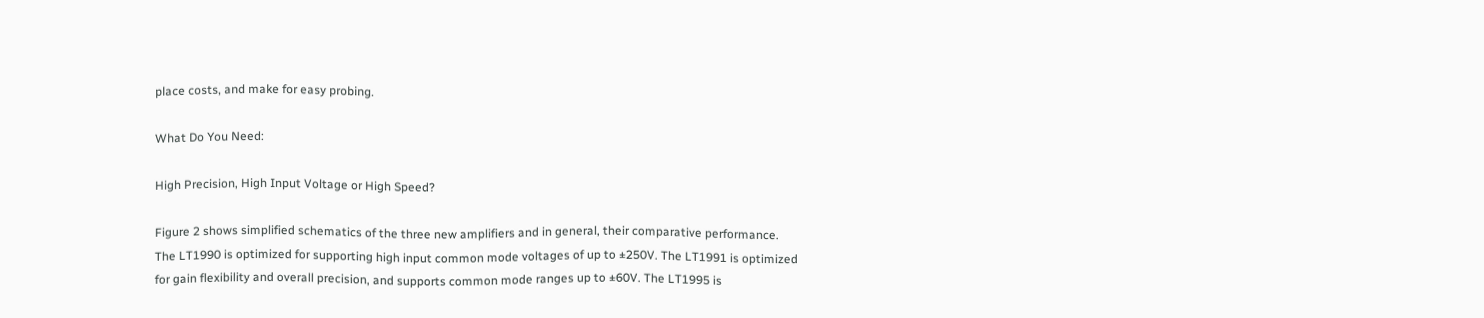place costs, and make for easy probing.

What Do You Need:

High Precision, High Input Voltage or High Speed?

Figure 2 shows simplified schematics of the three new amplifiers and in general, their comparative performance. The LT1990 is optimized for supporting high input common mode voltages of up to ±250V. The LT1991 is optimized for gain flexibility and overall precision, and supports common mode ranges up to ±60V. The LT1995 is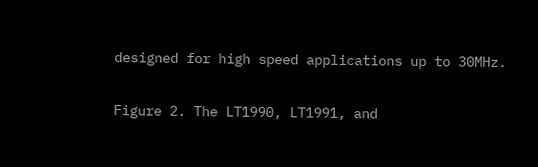designed for high speed applications up to 30MHz.

Figure 2. The LT1990, LT1991, and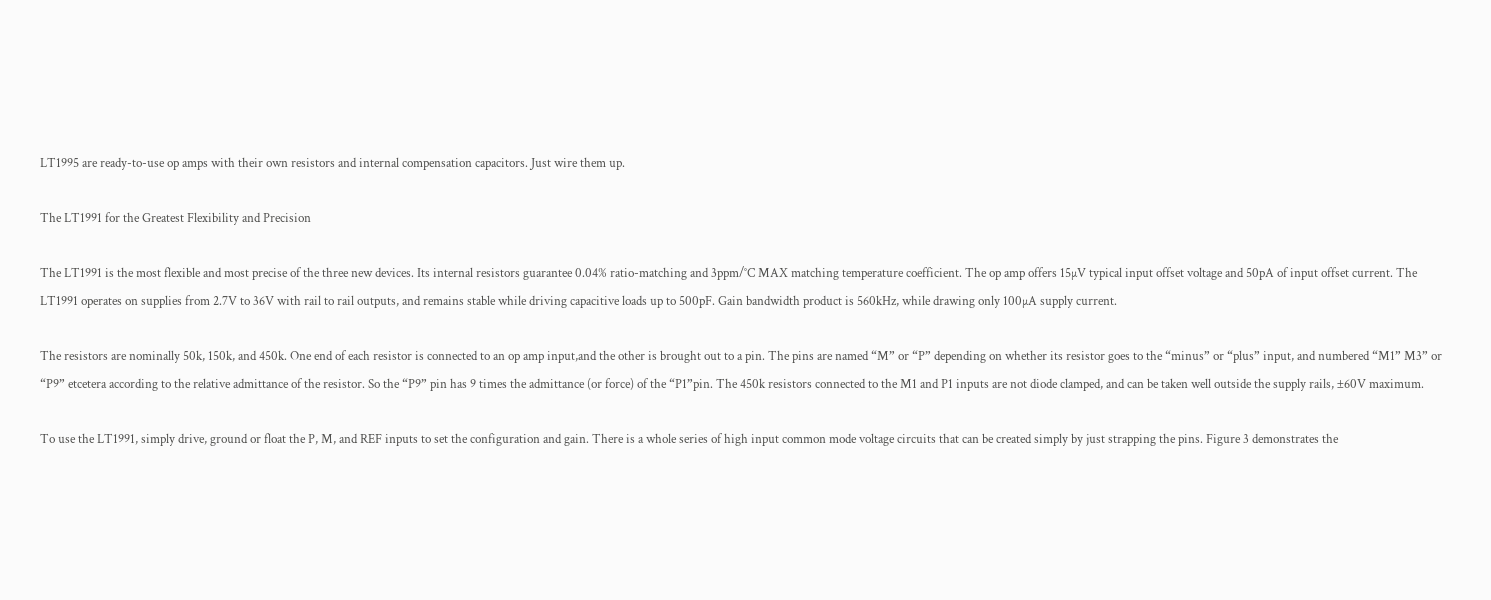LT1995 are ready-to-use op amps with their own resistors and internal compensation capacitors. Just wire them up.

The LT1991 for the Greatest Flexibility and Precision

The LT1991 is the most flexible and most precise of the three new devices. Its internal resistors guarantee 0.04% ratio-matching and 3ppm/°C MAX matching temperature coefficient. The op amp offers 15µV typical input offset voltage and 50pA of input offset current. The LT1991 operates on supplies from 2.7V to 36V with rail to rail outputs, and remains stable while driving capacitive loads up to 500pF. Gain bandwidth product is 560kHz, while drawing only 100µA supply current.

The resistors are nominally 50k, 150k, and 450k. One end of each resistor is connected to an op amp input,and the other is brought out to a pin. The pins are named “M” or “P” depending on whether its resistor goes to the “minus” or “plus” input, and numbered “M1” M3” or “P9” etcetera according to the relative admittance of the resistor. So the “P9” pin has 9 times the admittance (or force) of the “P1”pin. The 450k resistors connected to the M1 and P1 inputs are not diode clamped, and can be taken well outside the supply rails, ±60V maximum.

To use the LT1991, simply drive, ground or float the P, M, and REF inputs to set the configuration and gain. There is a whole series of high input common mode voltage circuits that can be created simply by just strapping the pins. Figure 3 demonstrates the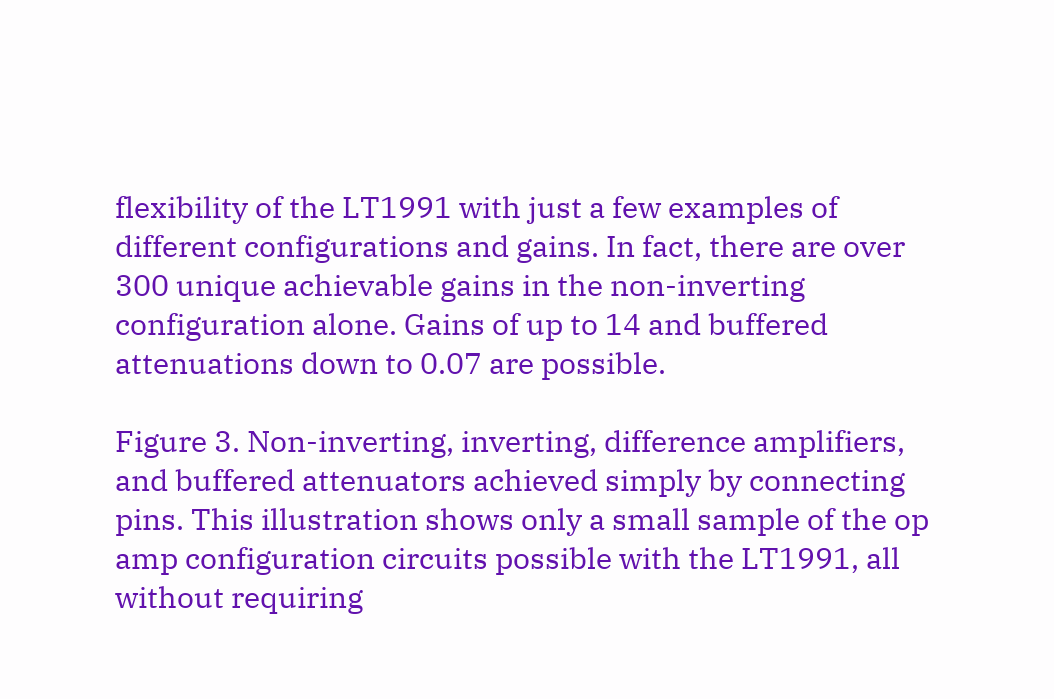flexibility of the LT1991 with just a few examples of different configurations and gains. In fact, there are over 300 unique achievable gains in the non-inverting configuration alone. Gains of up to 14 and buffered attenuations down to 0.07 are possible.

Figure 3. Non-inverting, inverting, difference amplifiers, and buffered attenuators achieved simply by connecting pins. This illustration shows only a small sample of the op amp configuration circuits possible with the LT1991, all without requiring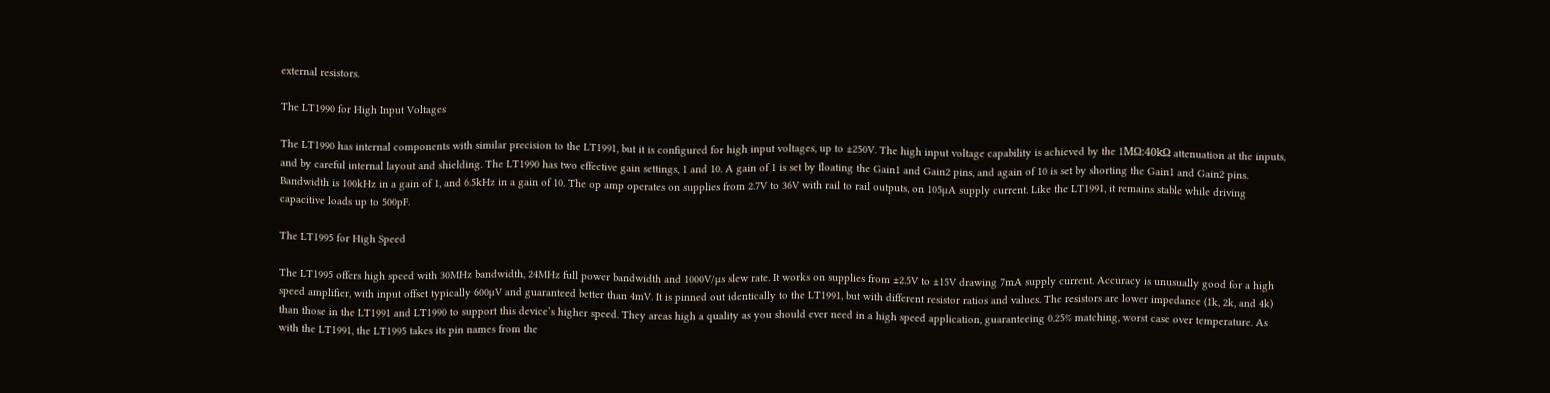external resistors.

The LT1990 for High Input Voltages

The LT1990 has internal components with similar precision to the LT1991, but it is configured for high input voltages, up to ±250V. The high input voltage capability is achieved by the 1MΩ:40kΩ attenuation at the inputs, and by careful internal layout and shielding. The LT1990 has two effective gain settings, 1 and 10. A gain of 1 is set by floating the Gain1 and Gain2 pins, and again of 10 is set by shorting the Gain1 and Gain2 pins. Bandwidth is 100kHz in a gain of 1, and 6.5kHz in a gain of 10. The op amp operates on supplies from 2.7V to 36V with rail to rail outputs, on 105µA supply current. Like the LT1991, it remains stable while driving capacitive loads up to 500pF.

The LT1995 for High Speed

The LT1995 offers high speed with 30MHz bandwidth, 24MHz full power bandwidth and 1000V/µs slew rate. It works on supplies from ±2.5V to ±15V drawing 7mA supply current. Accuracy is unusually good for a high speed amplifier, with input offset typically 600µV and guaranteed better than 4mV. It is pinned out identically to the LT1991, but with different resistor ratios and values. The resistors are lower impedance (1k, 2k, and 4k) than those in the LT1991 and LT1990 to support this device’s higher speed. They areas high a quality as you should ever need in a high speed application, guaranteeing 0.25% matching, worst case over temperature. As with the LT1991, the LT1995 takes its pin names from the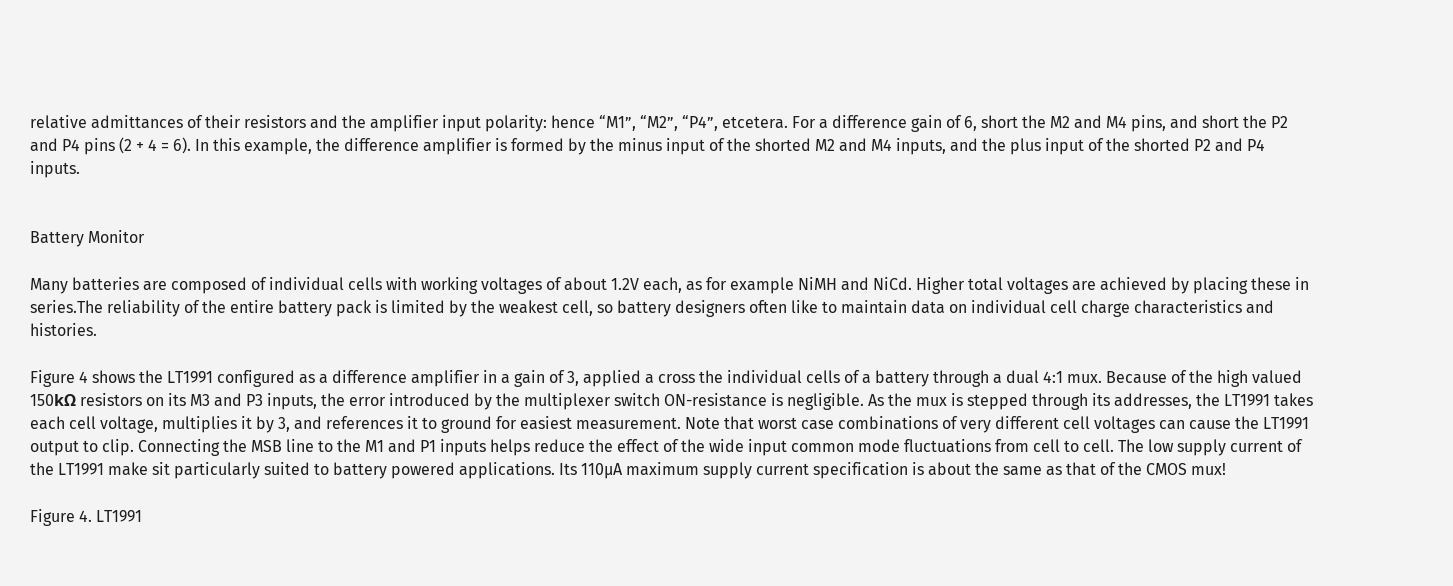relative admittances of their resistors and the amplifier input polarity: hence “M1”, “M2”, “P4”, etcetera. For a difference gain of 6, short the M2 and M4 pins, and short the P2 and P4 pins (2 + 4 = 6). In this example, the difference amplifier is formed by the minus input of the shorted M2 and M4 inputs, and the plus input of the shorted P2 and P4 inputs.


Battery Monitor

Many batteries are composed of individual cells with working voltages of about 1.2V each, as for example NiMH and NiCd. Higher total voltages are achieved by placing these in series.The reliability of the entire battery pack is limited by the weakest cell, so battery designers often like to maintain data on individual cell charge characteristics and histories.

Figure 4 shows the LT1991 configured as a difference amplifier in a gain of 3, applied a cross the individual cells of a battery through a dual 4:1 mux. Because of the high valued 150kΩ resistors on its M3 and P3 inputs, the error introduced by the multiplexer switch ON-resistance is negligible. As the mux is stepped through its addresses, the LT1991 takes each cell voltage, multiplies it by 3, and references it to ground for easiest measurement. Note that worst case combinations of very different cell voltages can cause the LT1991 output to clip. Connecting the MSB line to the M1 and P1 inputs helps reduce the effect of the wide input common mode fluctuations from cell to cell. The low supply current of the LT1991 make sit particularly suited to battery powered applications. Its 110µA maximum supply current specification is about the same as that of the CMOS mux!

Figure 4. LT1991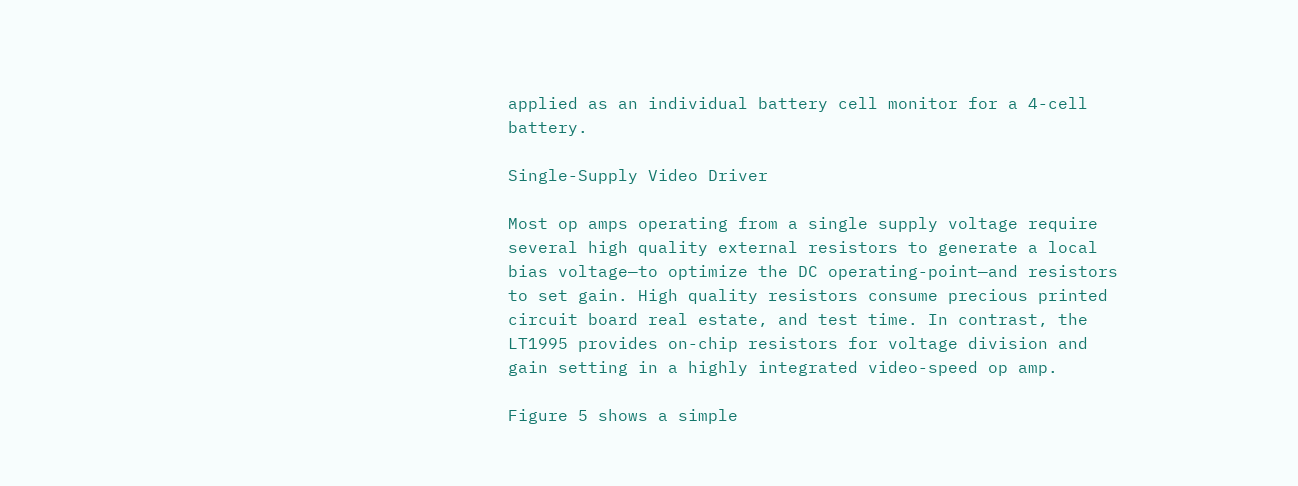applied as an individual battery cell monitor for a 4-cell battery.

Single-Supply Video Driver

Most op amps operating from a single supply voltage require several high quality external resistors to generate a local bias voltage—to optimize the DC operating-point—and resistors to set gain. High quality resistors consume precious printed circuit board real estate, and test time. In contrast, the LT1995 provides on-chip resistors for voltage division and gain setting in a highly integrated video-speed op amp.

Figure 5 shows a simple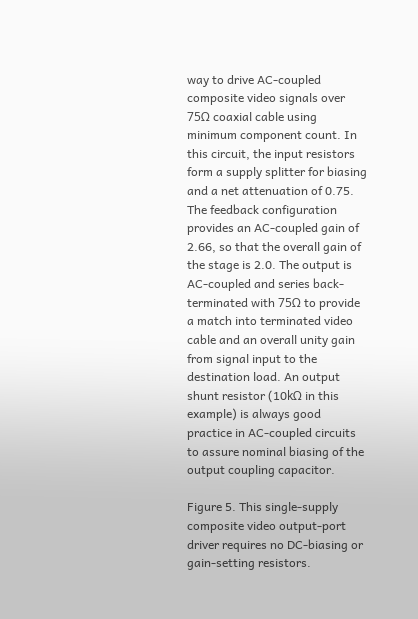way to drive AC-coupled composite video signals over 75Ω coaxial cable using minimum component count. In this circuit, the input resistors form a supply splitter for biasing and a net attenuation of 0.75. The feedback configuration provides an AC-coupled gain of 2.66, so that the overall gain of the stage is 2.0. The output is AC-coupled and series back-terminated with 75Ω to provide a match into terminated video cable and an overall unity gain from signal input to the destination load. An output shunt resistor (10kΩ in this example) is always good practice in AC-coupled circuits to assure nominal biasing of the output coupling capacitor.

Figure 5. This single-supply composite video output-port driver requires no DC-biasing or gain-setting resistors.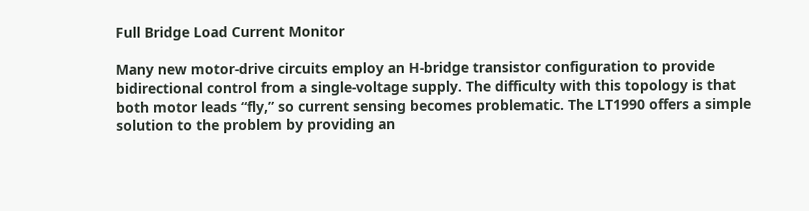Full Bridge Load Current Monitor

Many new motor-drive circuits employ an H-bridge transistor configuration to provide bidirectional control from a single-voltage supply. The difficulty with this topology is that both motor leads “fly,” so current sensing becomes problematic. The LT1990 offers a simple solution to the problem by providing an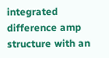integrated difference amp structure with an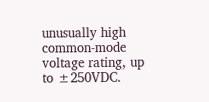unusually high common-mode voltage rating, up to ±250VDC.